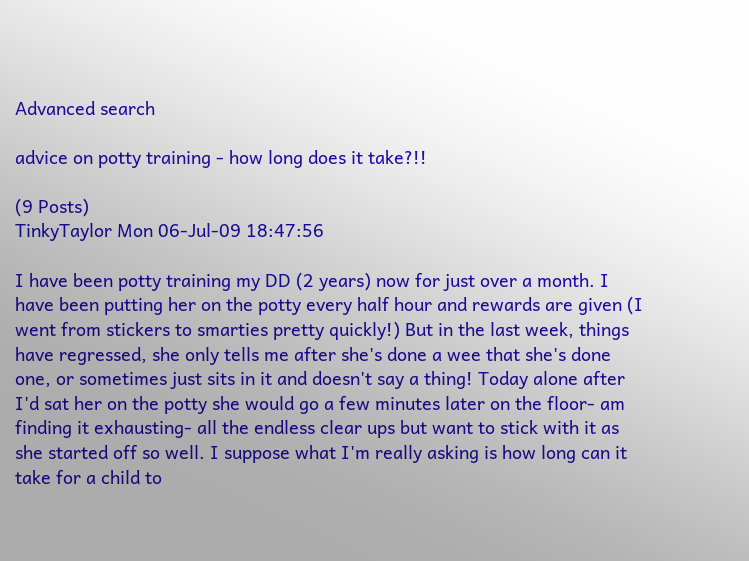Advanced search

advice on potty training - how long does it take?!!

(9 Posts)
TinkyTaylor Mon 06-Jul-09 18:47:56

I have been potty training my DD (2 years) now for just over a month. I have been putting her on the potty every half hour and rewards are given (I went from stickers to smarties pretty quickly!) But in the last week, things have regressed, she only tells me after she's done a wee that she's done one, or sometimes just sits in it and doesn't say a thing! Today alone after I'd sat her on the potty she would go a few minutes later on the floor- am finding it exhausting- all the endless clear ups but want to stick with it as she started off so well. I suppose what I'm really asking is how long can it take for a child to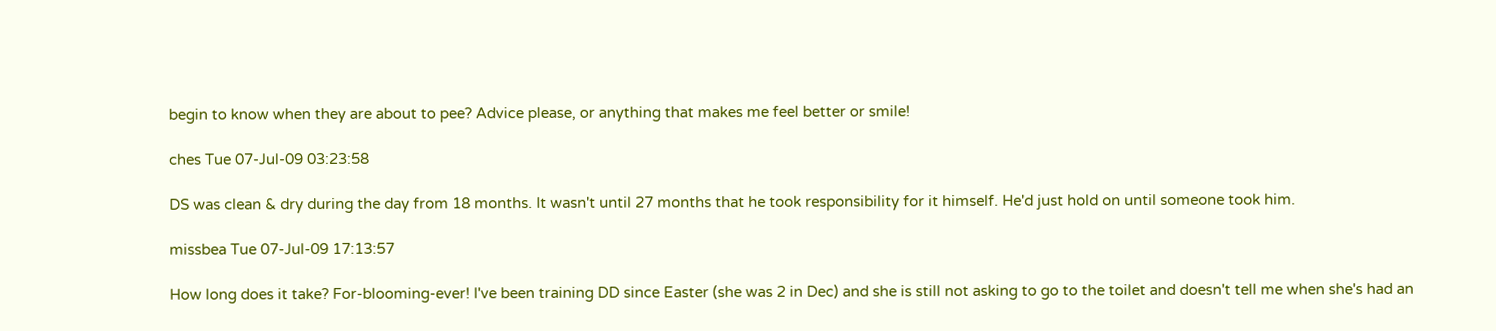begin to know when they are about to pee? Advice please, or anything that makes me feel better or smile!

ches Tue 07-Jul-09 03:23:58

DS was clean & dry during the day from 18 months. It wasn't until 27 months that he took responsibility for it himself. He'd just hold on until someone took him.

missbea Tue 07-Jul-09 17:13:57

How long does it take? For-blooming-ever! I've been training DD since Easter (she was 2 in Dec) and she is still not asking to go to the toilet and doesn't tell me when she's had an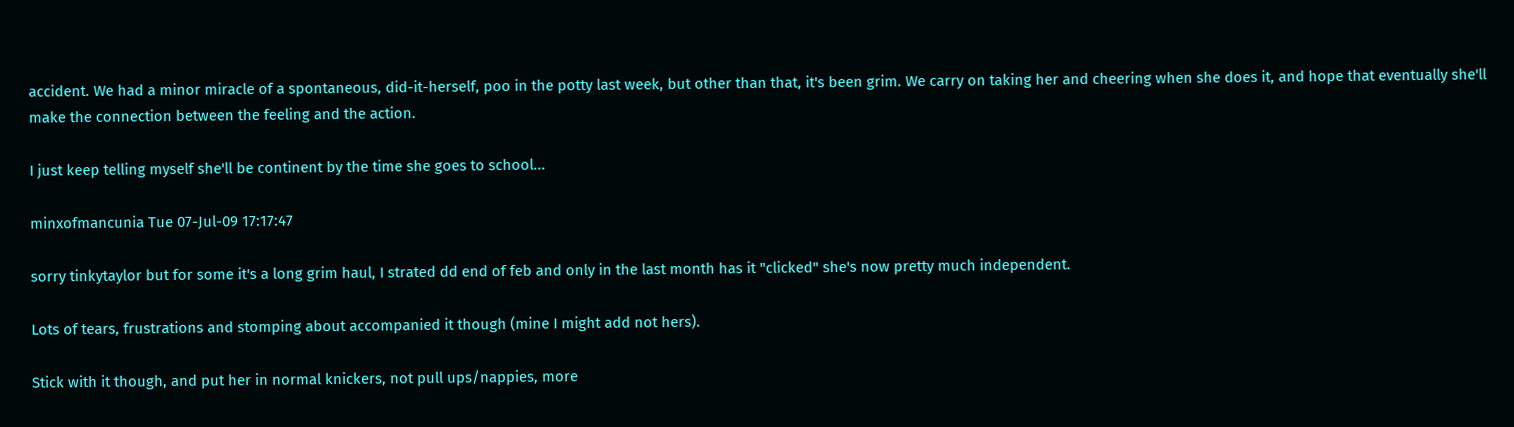accident. We had a minor miracle of a spontaneous, did-it-herself, poo in the potty last week, but other than that, it's been grim. We carry on taking her and cheering when she does it, and hope that eventually she'll make the connection between the feeling and the action.

I just keep telling myself she'll be continent by the time she goes to school...

minxofmancunia Tue 07-Jul-09 17:17:47

sorry tinkytaylor but for some it's a long grim haul, I strated dd end of feb and only in the last month has it "clicked" she's now pretty much independent.

Lots of tears, frustrations and stomping about accompanied it though (mine I might add not hers).

Stick with it though, and put her in normal knickers, not pull ups/nappies, more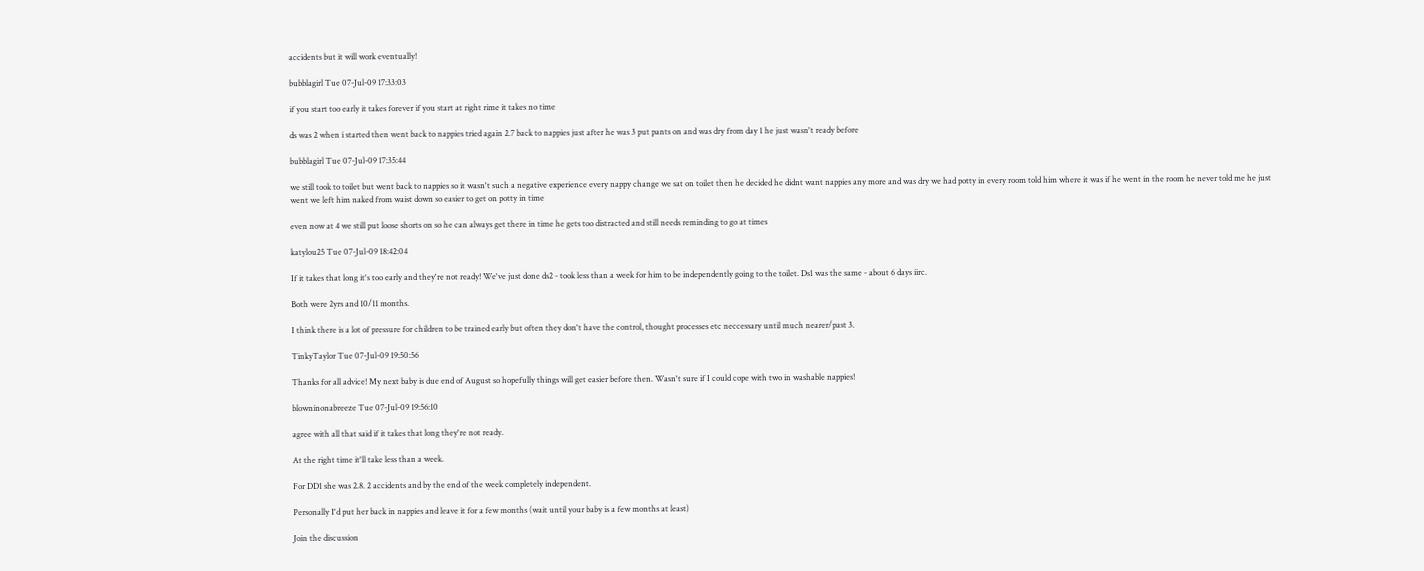accidents but it will work eventually!

bubblagirl Tue 07-Jul-09 17:33:03

if you start too early it takes forever if you start at right rime it takes no time

ds was 2 when i started then went back to nappies tried again 2.7 back to nappies just after he was 3 put pants on and was dry from day 1 he just wasn't ready before

bubblagirl Tue 07-Jul-09 17:35:44

we still took to toilet but went back to nappies so it wasn't such a negative experience every nappy change we sat on toilet then he decided he didnt want nappies any more and was dry we had potty in every room told him where it was if he went in the room he never told me he just went we left him naked from waist down so easier to get on potty in time

even now at 4 we still put loose shorts on so he can always get there in time he gets too distracted and still needs reminding to go at times

katylou25 Tue 07-Jul-09 18:42:04

If it takes that long it's too early and they're not ready! We've just done ds2 - took less than a week for him to be independently going to the toilet. Ds1 was the same - about 6 days iirc.

Both were 2yrs and 10/11 months.

I think there is a lot of pressure for children to be trained early but often they don't have the control, thought processes etc neccessary until much nearer/past 3.

TinkyTaylor Tue 07-Jul-09 19:50:56

Thanks for all advice! My next baby is due end of August so hopefully things will get easier before then. Wasn't sure if I could cope with two in washable nappies!

blowninonabreeze Tue 07-Jul-09 19:56:10

agree with all that said if it takes that long they're not ready.

At the right time it'll take less than a week.

For DD1 she was 2.8. 2 accidents and by the end of the week completely independent.

Personally I'd put her back in nappies and leave it for a few months (wait until your baby is a few months at least)

Join the discussion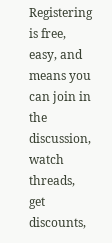Registering is free, easy, and means you can join in the discussion, watch threads, get discounts,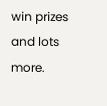win prizes and lots more.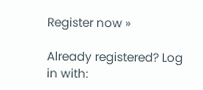Register now »

Already registered? Log in with: